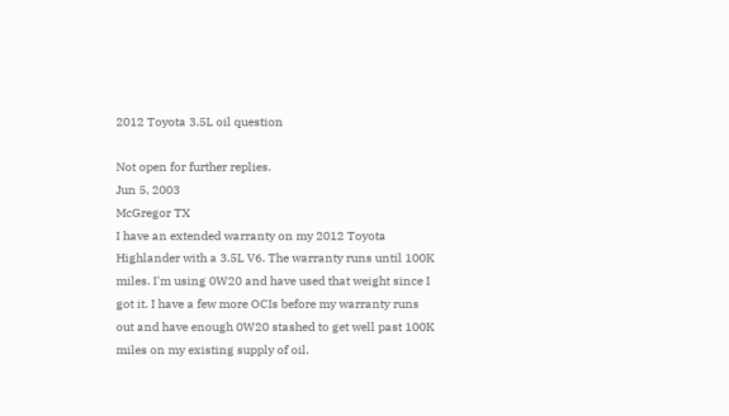2012 Toyota 3.5L oil question

Not open for further replies.
Jun 5, 2003
McGregor TX
I have an extended warranty on my 2012 Toyota Highlander with a 3.5L V6. The warranty runs until 100K miles. I'm using 0W20 and have used that weight since I got it. I have a few more OCIs before my warranty runs out and have enough 0W20 stashed to get well past 100K miles on my existing supply of oil.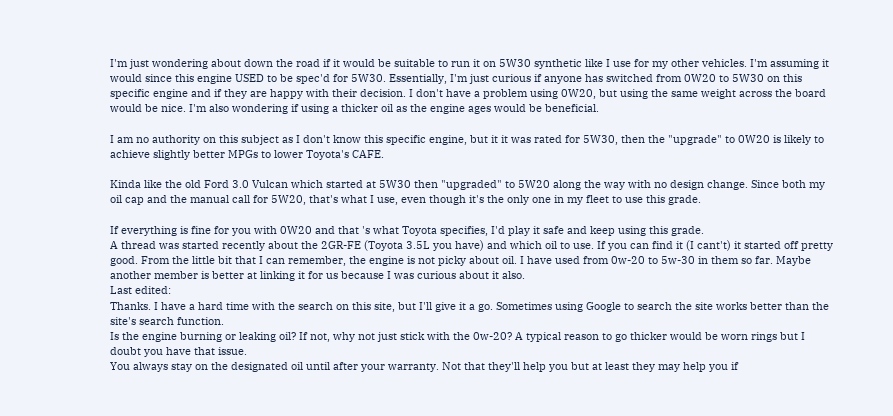I'm just wondering about down the road if it would be suitable to run it on 5W30 synthetic like I use for my other vehicles. I'm assuming it would since this engine USED to be spec'd for 5W30. Essentially, I'm just curious if anyone has switched from 0W20 to 5W30 on this specific engine and if they are happy with their decision. I don't have a problem using 0W20, but using the same weight across the board would be nice. I'm also wondering if using a thicker oil as the engine ages would be beneficial.

I am no authority on this subject as I don't know this specific engine, but it it was rated for 5W30, then the "upgrade" to 0W20 is likely to achieve slightly better MPGs to lower Toyota's CAFE.

Kinda like the old Ford 3.0 Vulcan which started at 5W30 then "upgraded" to 5W20 along the way with no design change. Since both my oil cap and the manual call for 5W20, that's what I use, even though it's the only one in my fleet to use this grade.

If everything is fine for you with 0W20 and that 's what Toyota specifies, I'd play it safe and keep using this grade.
A thread was started recently about the 2GR-FE (Toyota 3.5L you have) and which oil to use. If you can find it (I cant't) it started off pretty good. From the little bit that I can remember, the engine is not picky about oil. I have used from 0w-20 to 5w-30 in them so far. Maybe another member is better at linking it for us because I was curious about it also.
Last edited:
Thanks. I have a hard time with the search on this site, but I'll give it a go. Sometimes using Google to search the site works better than the site's search function.
Is the engine burning or leaking oil? If not, why not just stick with the 0w-20? A typical reason to go thicker would be worn rings but I doubt you have that issue.
You always stay on the designated oil until after your warranty. Not that they'll help you but at least they may help you if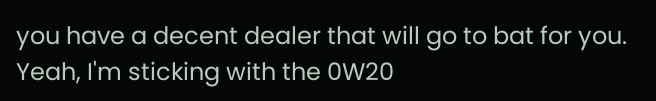you have a decent dealer that will go to bat for you.
Yeah, I'm sticking with the 0W20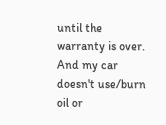until the warranty is over. And my car doesn't use/burn oil or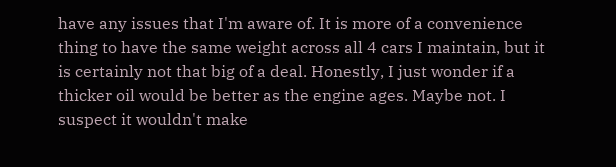have any issues that I'm aware of. It is more of a convenience thing to have the same weight across all 4 cars I maintain, but it is certainly not that big of a deal. Honestly, I just wonder if a thicker oil would be better as the engine ages. Maybe not. I suspect it wouldn't make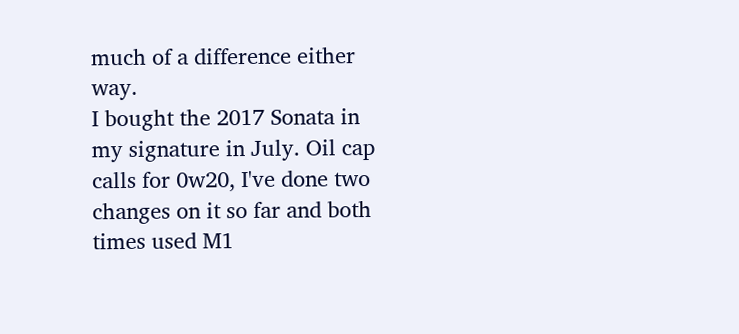much of a difference either way.
I bought the 2017 Sonata in my signature in July. Oil cap calls for 0w20, I've done two changes on it so far and both times used M1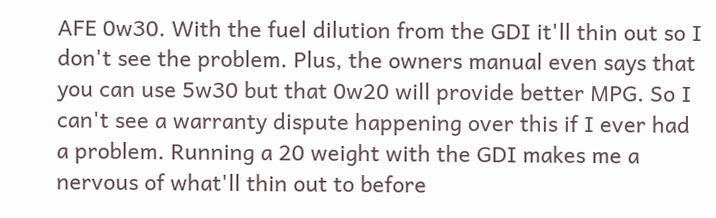AFE 0w30. With the fuel dilution from the GDI it'll thin out so I don't see the problem. Plus, the owners manual even says that you can use 5w30 but that 0w20 will provide better MPG. So I can't see a warranty dispute happening over this if I ever had a problem. Running a 20 weight with the GDI makes me a nervous of what'll thin out to before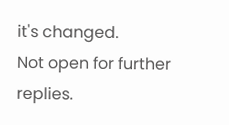it's changed.
Not open for further replies.